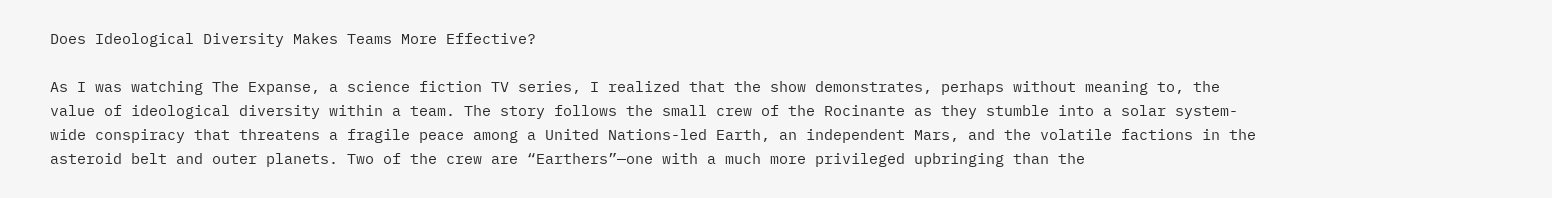Does Ideological Diversity Makes Teams More Effective?

As I was watching The Expanse, a science fiction TV series, I realized that the show demonstrates, perhaps without meaning to, the value of ideological diversity within a team. The story follows the small crew of the Rocinante as they stumble into a solar system-wide conspiracy that threatens a fragile peace among a United Nations-led Earth, an independent Mars, and the volatile factions in the asteroid belt and outer planets. Two of the crew are “Earthers”—one with a much more privileged upbringing than the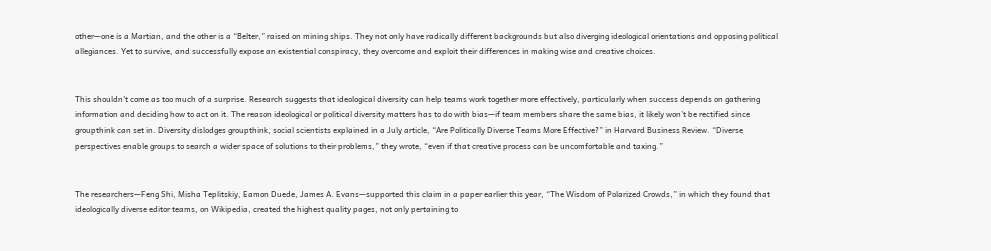other—one is a Martian, and the other is a “Belter,” raised on mining ships. They not only have radically different backgrounds but also diverging ideological orientations and opposing political allegiances. Yet to survive, and successfully expose an existential conspiracy, they overcome and exploit their differences in making wise and creative choices.


This shouldn’t come as too much of a surprise. Research suggests that ideological diversity can help teams work together more effectively, particularly when success depends on gathering information and deciding how to act on it. The reason ideological or political diversity matters has to do with bias—if team members share the same bias, it likely won’t be rectified since groupthink can set in. Diversity dislodges groupthink, social scientists explained in a July article, “Are Politically Diverse Teams More Effective?” in Harvard Business Review. “Diverse perspectives enable groups to search a wider space of solutions to their problems,” they wrote, “even if that creative process can be uncomfortable and taxing.”


The researchers—Feng Shi, Misha Teplitskiy, Eamon Duede, James A. Evans—supported this claim in a paper earlier this year, “The Wisdom of Polarized Crowds,” in which they found that ideologically diverse editor teams, on Wikipedia, created the highest quality pages, not only pertaining to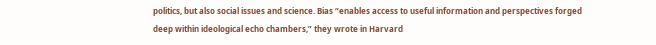politics, but also social issues and science. Bias “enables access to useful information and perspectives forged deep within ideological echo chambers,” they wrote in Harvard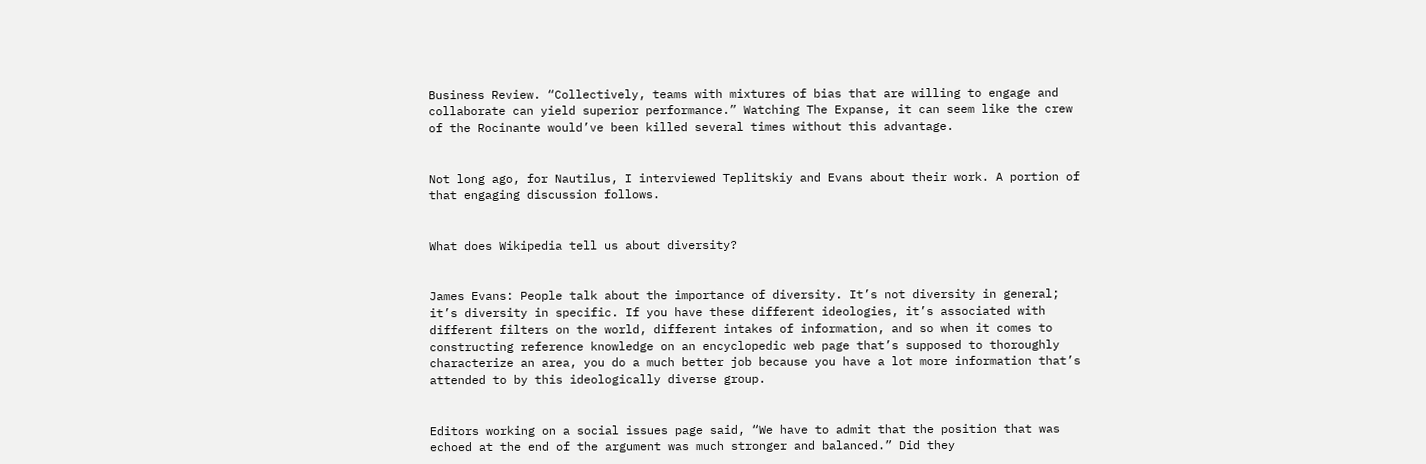Business Review. “Collectively, teams with mixtures of bias that are willing to engage and collaborate can yield superior performance.” Watching The Expanse, it can seem like the crew of the Rocinante would’ve been killed several times without this advantage.


Not long ago, for Nautilus, I interviewed Teplitskiy and Evans about their work. A portion of that engaging discussion follows.


What does Wikipedia tell us about diversity?


James Evans: People talk about the importance of diversity. It’s not diversity in general; it’s diversity in specific. If you have these different ideologies, it’s associated with different filters on the world, different intakes of information, and so when it comes to constructing reference knowledge on an encyclopedic web page that’s supposed to thoroughly characterize an area, you do a much better job because you have a lot more information that’s attended to by this ideologically diverse group.


Editors working on a social issues page said, “We have to admit that the position that was echoed at the end of the argument was much stronger and balanced.” Did they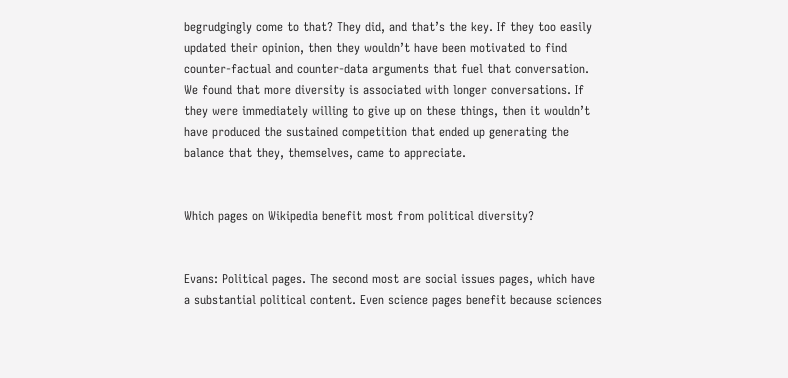begrudgingly come to that? They did, and that’s the key. If they too easily updated their opinion, then they wouldn’t have been motivated to find counter-factual and counter-data arguments that fuel that conversation. We found that more diversity is associated with longer conversations. If they were immediately willing to give up on these things, then it wouldn’t have produced the sustained competition that ended up generating the balance that they, themselves, came to appreciate.


Which pages on Wikipedia benefit most from political diversity?


Evans: Political pages. The second most are social issues pages, which have a substantial political content. Even science pages benefit because sciences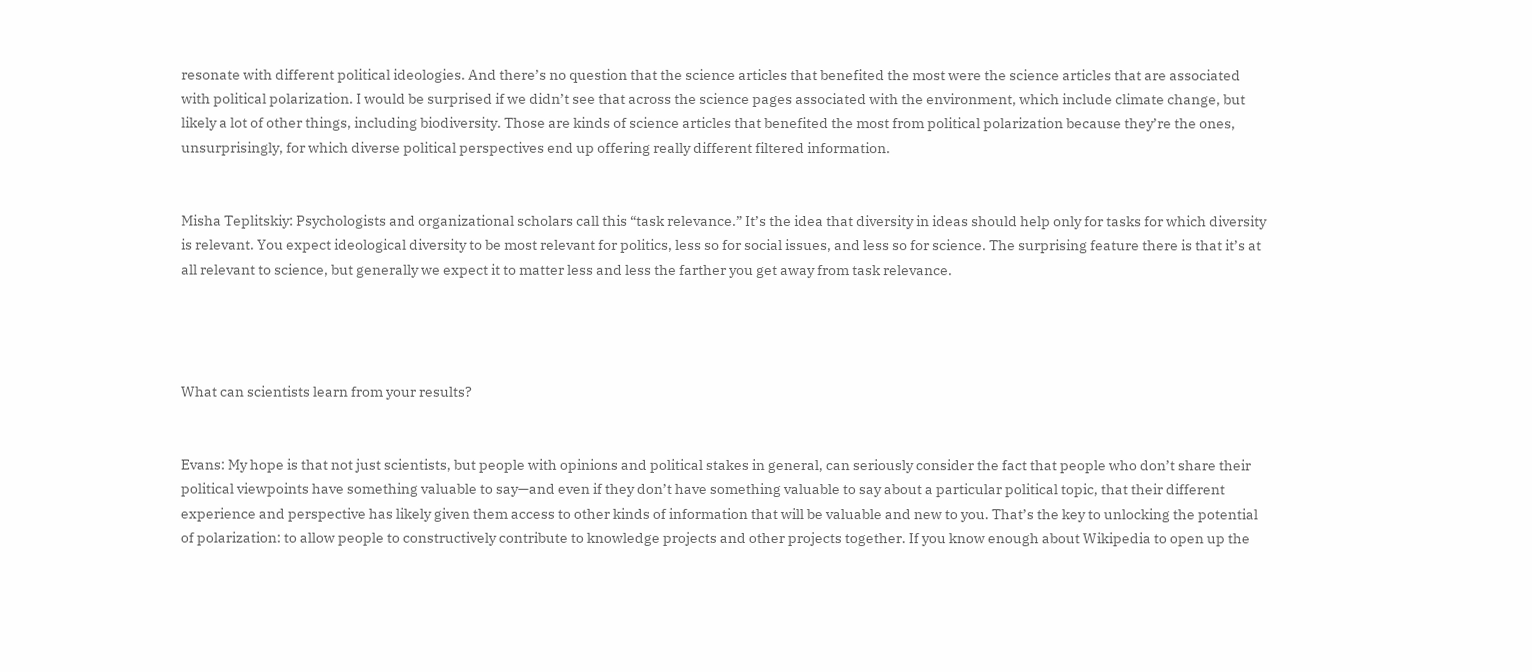resonate with different political ideologies. And there’s no question that the science articles that benefited the most were the science articles that are associated with political polarization. I would be surprised if we didn’t see that across the science pages associated with the environment, which include climate change, but likely a lot of other things, including biodiversity. Those are kinds of science articles that benefited the most from political polarization because they’re the ones, unsurprisingly, for which diverse political perspectives end up offering really different filtered information.


Misha Teplitskiy: Psychologists and organizational scholars call this “task relevance.” It’s the idea that diversity in ideas should help only for tasks for which diversity is relevant. You expect ideological diversity to be most relevant for politics, less so for social issues, and less so for science. The surprising feature there is that it’s at all relevant to science, but generally we expect it to matter less and less the farther you get away from task relevance.




What can scientists learn from your results?


Evans: My hope is that not just scientists, but people with opinions and political stakes in general, can seriously consider the fact that people who don’t share their political viewpoints have something valuable to say—and even if they don’t have something valuable to say about a particular political topic, that their different experience and perspective has likely given them access to other kinds of information that will be valuable and new to you. That’s the key to unlocking the potential of polarization: to allow people to constructively contribute to knowledge projects and other projects together. If you know enough about Wikipedia to open up the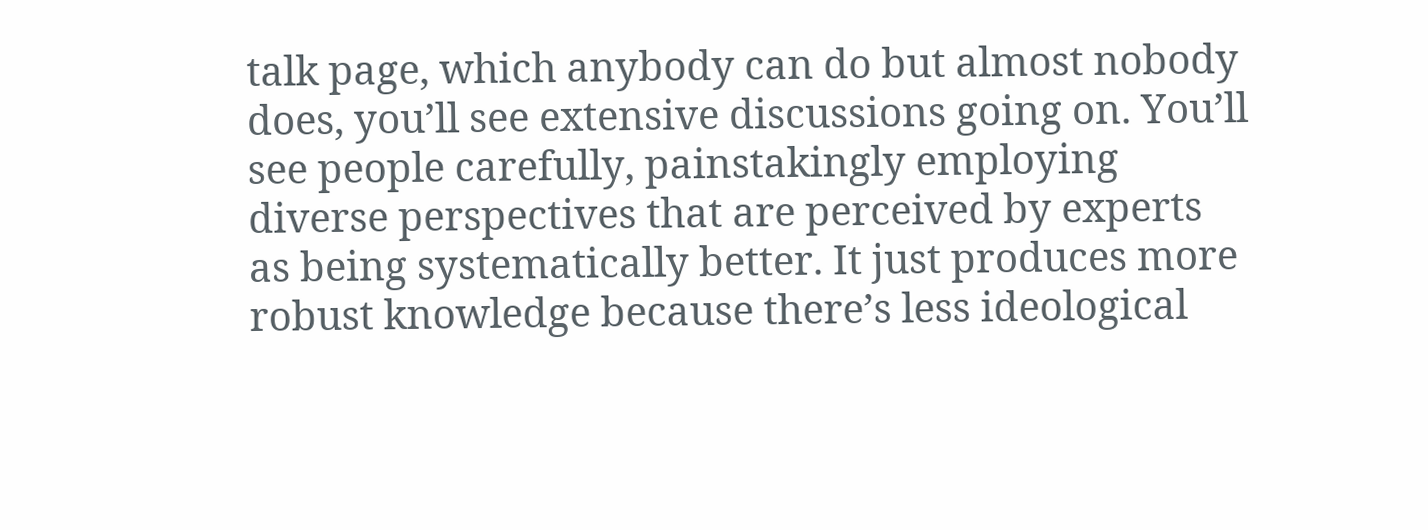talk page, which anybody can do but almost nobody does, you’ll see extensive discussions going on. You’ll see people carefully, painstakingly employing diverse perspectives that are perceived by experts as being systematically better. It just produces more robust knowledge because there’s less ideological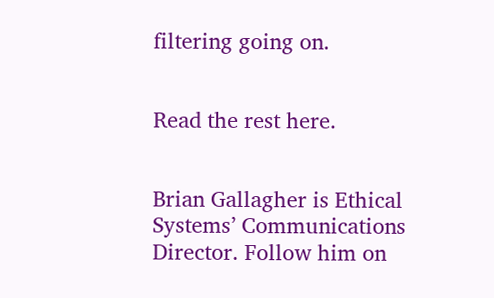filtering going on.


Read the rest here.


Brian Gallagher is Ethical Systems’ Communications Director. Follow him on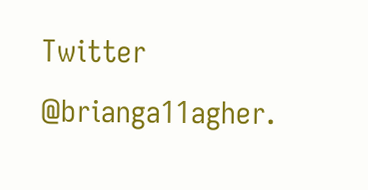Twitter @brianga11agher.